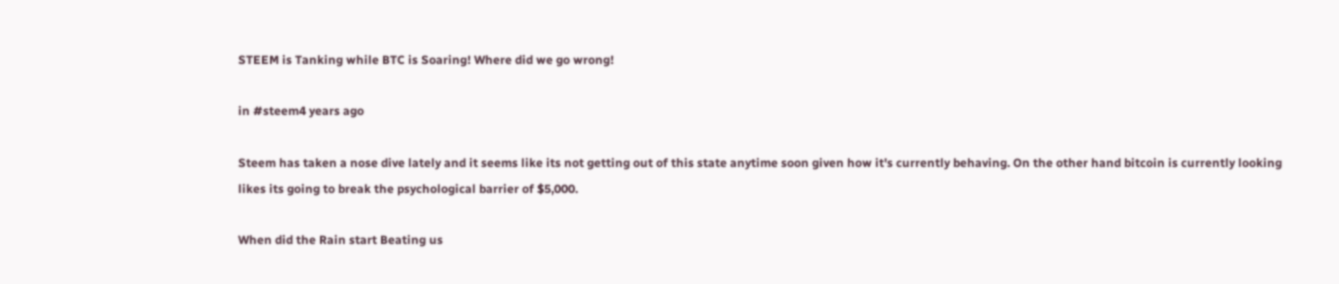STEEM is Tanking while BTC is Soaring! Where did we go wrong!

in #steem4 years ago

Steem has taken a nose dive lately and it seems like its not getting out of this state anytime soon given how it's currently behaving. On the other hand bitcoin is currently looking likes its going to break the psychological barrier of $5,000.

When did the Rain start Beating us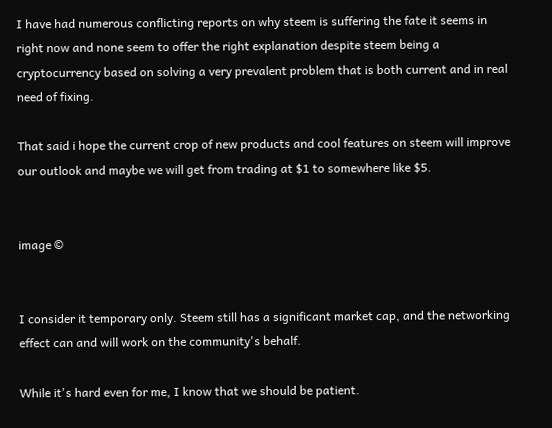I have had numerous conflicting reports on why steem is suffering the fate it seems in right now and none seem to offer the right explanation despite steem being a cryptocurrency based on solving a very prevalent problem that is both current and in real need of fixing.

That said i hope the current crop of new products and cool features on steem will improve our outlook and maybe we will get from trading at $1 to somewhere like $5.


image ©


I consider it temporary only. Steem still has a significant market cap, and the networking effect can and will work on the community's behalf.

While it's hard even for me, I know that we should be patient.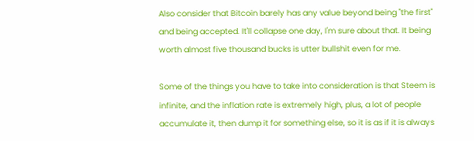Also consider that Bitcoin barely has any value beyond being "the first" and being accepted. It'll collapse one day, I'm sure about that. It being worth almost five thousand bucks is utter bullshit even for me.

Some of the things you have to take into consideration is that Steem is infinite, and the inflation rate is extremely high, plus, a lot of people accumulate it, then dump it for something else, so it is as if it is always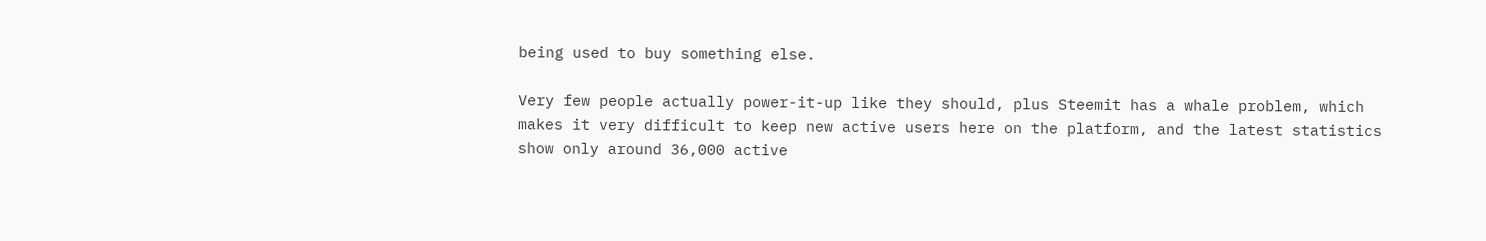being used to buy something else.

Very few people actually power-it-up like they should, plus Steemit has a whale problem, which makes it very difficult to keep new active users here on the platform, and the latest statistics show only around 36,000 active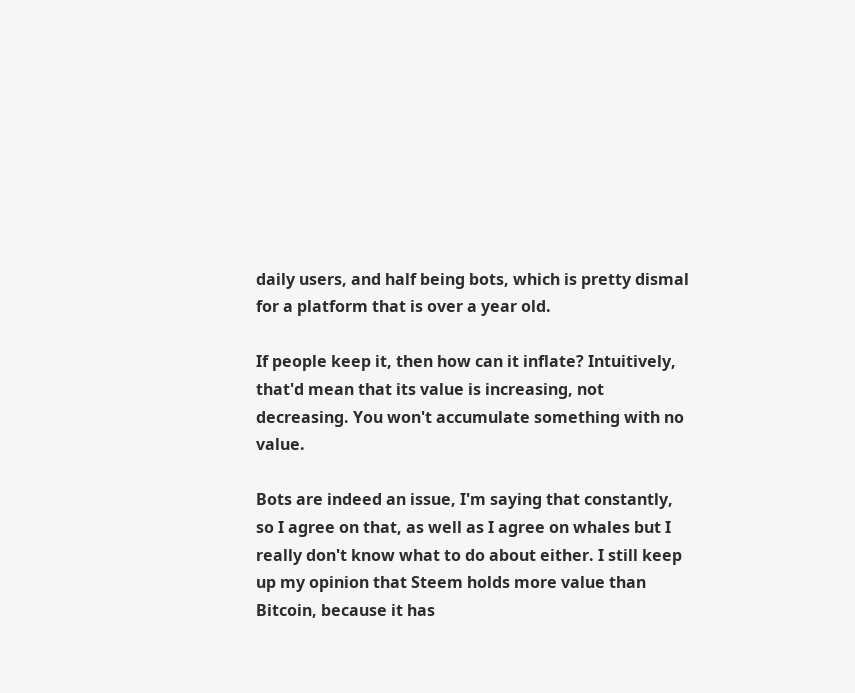daily users, and half being bots, which is pretty dismal for a platform that is over a year old.

If people keep it, then how can it inflate? Intuitively, that'd mean that its value is increasing, not decreasing. You won't accumulate something with no value.

Bots are indeed an issue, I'm saying that constantly, so I agree on that, as well as I agree on whales but I really don't know what to do about either. I still keep up my opinion that Steem holds more value than Bitcoin, because it has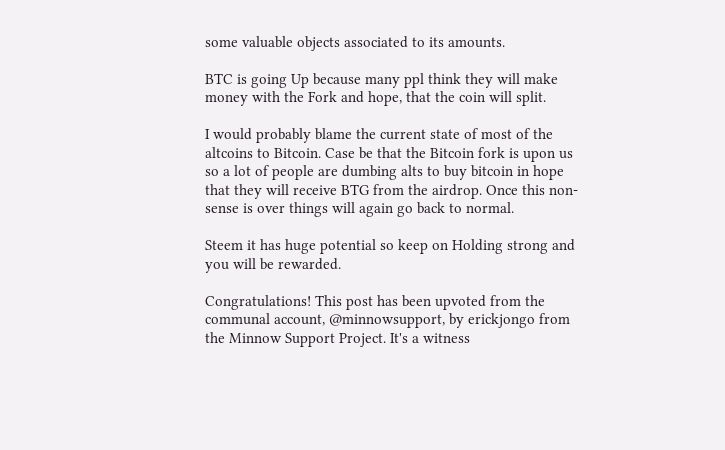some valuable objects associated to its amounts.

BTC is going Up because many ppl think they will make money with the Fork and hope, that the coin will split.

I would probably blame the current state of most of the altcoins to Bitcoin. Case be that the Bitcoin fork is upon us so a lot of people are dumbing alts to buy bitcoin in hope that they will receive BTG from the airdrop. Once this non-sense is over things will again go back to normal.

Steem it has huge potential so keep on Holding strong and you will be rewarded.

Congratulations! This post has been upvoted from the communal account, @minnowsupport, by erickjongo from the Minnow Support Project. It's a witness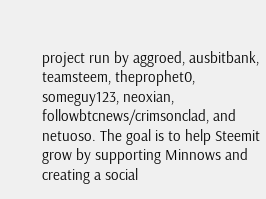project run by aggroed, ausbitbank, teamsteem, theprophet0, someguy123, neoxian, followbtcnews/crimsonclad, and netuoso. The goal is to help Steemit grow by supporting Minnows and creating a social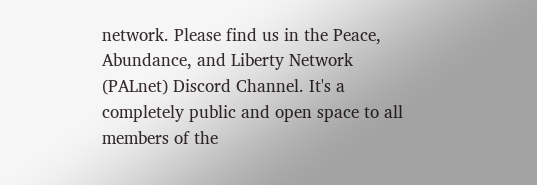network. Please find us in the Peace, Abundance, and Liberty Network (PALnet) Discord Channel. It's a completely public and open space to all members of the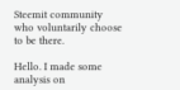Steemit community who voluntarily choose to be there.

Hello. I made some analysis on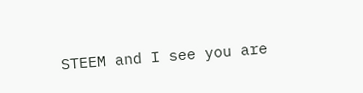STEEM and I see you are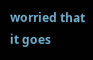worried that it goes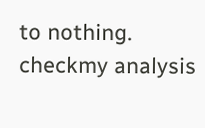to nothing. checkmy analysis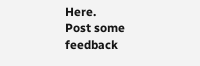Here.
Post some feedback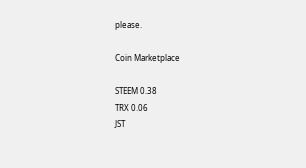please.

Coin Marketplace

STEEM 0.38
TRX 0.06
JST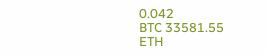0.042
BTC 33581.55
ETH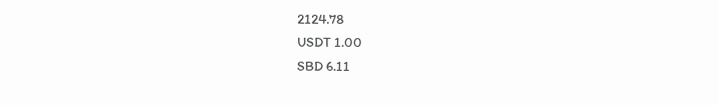2124.78
USDT 1.00
SBD 6.11